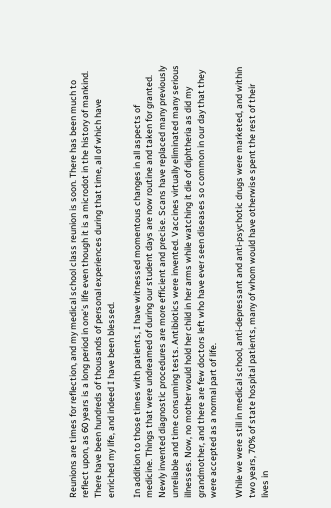Reunions are times for reflection, and my medical school class reunion is soon. There has been much to reflect upon, as 60 years is a long period in one’s life even though it is a microdot in the history of mankind. There have been hundreds of thousands of personal experiences during that time, all of which have enriched my life, and indeed I have been blessed.

In addition to those times with patients, I have witnessed momentous changes in all aspects of medicine. Things that were undreamed of during our student days are now routine and taken for granted. Newly invented diagnostic procedures are more efficient and precise. Scans have replaced many previously unreliable and time consuming tests. Antibiotics were invented. Vaccines virtually eliminated many serious illnesses. Now, no mother would hold her child in her arms while watching it die of diphtheria as did my grandmother, and there are few doctors left who have ever seen diseases so common in our day that they were accepted as a normal part of life.

While we were still in medical school, anti-depressant and anti-psychotic drugs were marketed, and within two years, 70% of state hospital patients, many of whom would have otherwise spent the rest of their lives in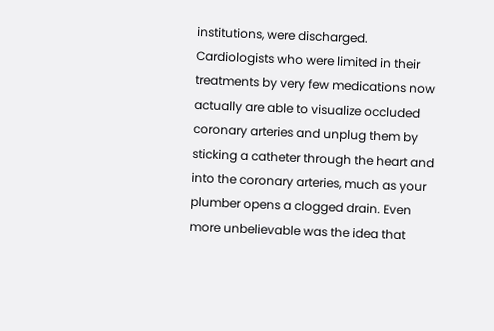institutions, were discharged. Cardiologists who were limited in their treatments by very few medications now actually are able to visualize occluded coronary arteries and unplug them by sticking a catheter through the heart and into the coronary arteries, much as your plumber opens a clogged drain. Even more unbelievable was the idea that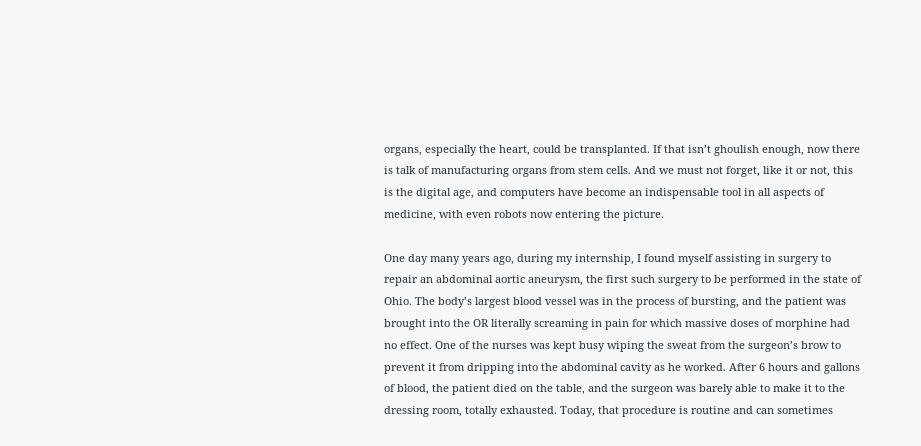organs, especially the heart, could be transplanted. If that isn’t ghoulish enough, now there is talk of manufacturing organs from stem cells. And we must not forget, like it or not, this is the digital age, and computers have become an indispensable tool in all aspects of medicine, with even robots now entering the picture.

One day many years ago, during my internship, I found myself assisting in surgery to repair an abdominal aortic aneurysm, the first such surgery to be performed in the state of Ohio. The body’s largest blood vessel was in the process of bursting, and the patient was brought into the OR literally screaming in pain for which massive doses of morphine had no effect. One of the nurses was kept busy wiping the sweat from the surgeon’s brow to prevent it from dripping into the abdominal cavity as he worked. After 6 hours and gallons of blood, the patient died on the table, and the surgeon was barely able to make it to the dressing room, totally exhausted. Today, that procedure is routine and can sometimes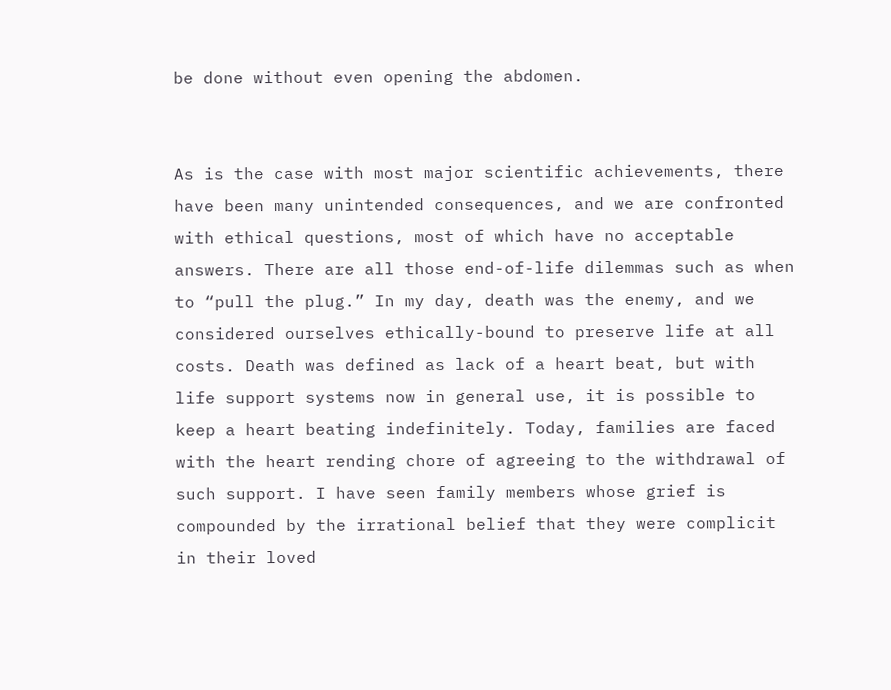be done without even opening the abdomen.


As is the case with most major scientific achievements, there have been many unintended consequences, and we are confronted with ethical questions, most of which have no acceptable answers. There are all those end-of-life dilemmas such as when to “pull the plug.” In my day, death was the enemy, and we considered ourselves ethically-bound to preserve life at all costs. Death was defined as lack of a heart beat, but with life support systems now in general use, it is possible to keep a heart beating indefinitely. Today, families are faced with the heart rending chore of agreeing to the withdrawal of such support. I have seen family members whose grief is compounded by the irrational belief that they were complicit in their loved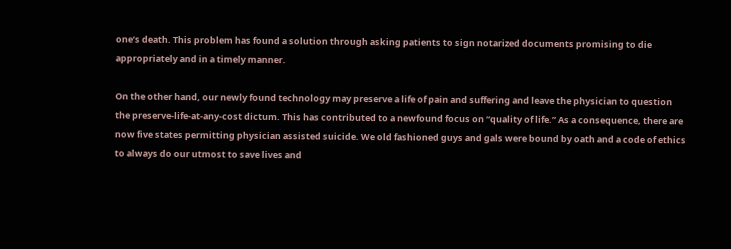one’s death. This problem has found a solution through asking patients to sign notarized documents promising to die appropriately and in a timely manner.

On the other hand, our newly found technology may preserve a life of pain and suffering and leave the physician to question the preserve-life-at-any-cost dictum. This has contributed to a newfound focus on “quality of life.” As a consequence, there are now five states permitting physician assisted suicide. We old fashioned guys and gals were bound by oath and a code of ethics to always do our utmost to save lives and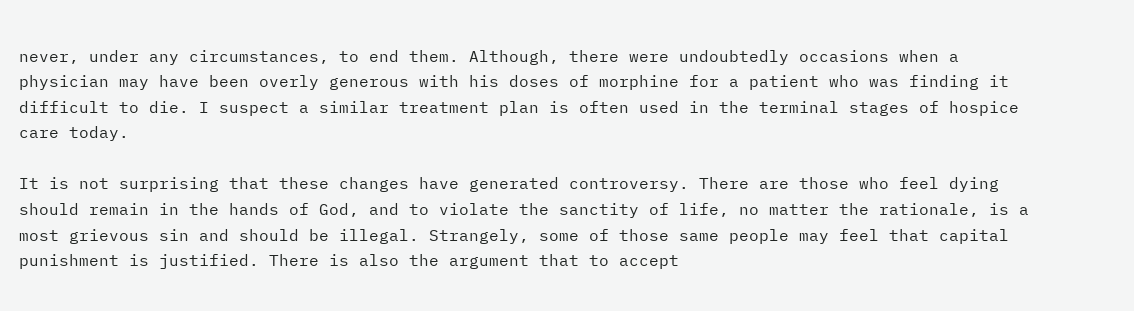never, under any circumstances, to end them. Although, there were undoubtedly occasions when a physician may have been overly generous with his doses of morphine for a patient who was finding it difficult to die. I suspect a similar treatment plan is often used in the terminal stages of hospice care today.

It is not surprising that these changes have generated controversy. There are those who feel dying should remain in the hands of God, and to violate the sanctity of life, no matter the rationale, is a most grievous sin and should be illegal. Strangely, some of those same people may feel that capital punishment is justified. There is also the argument that to accept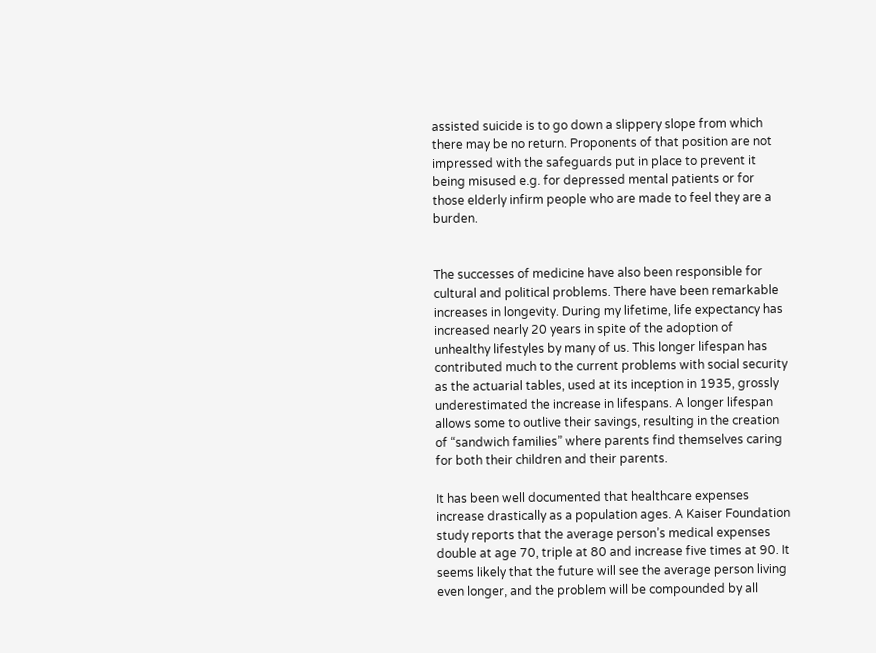assisted suicide is to go down a slippery slope from which there may be no return. Proponents of that position are not impressed with the safeguards put in place to prevent it being misused e.g. for depressed mental patients or for those elderly infirm people who are made to feel they are a burden.


The successes of medicine have also been responsible for cultural and political problems. There have been remarkable increases in longevity. During my lifetime, life expectancy has increased nearly 20 years in spite of the adoption of unhealthy lifestyles by many of us. This longer lifespan has contributed much to the current problems with social security as the actuarial tables, used at its inception in 1935, grossly underestimated the increase in lifespans. A longer lifespan allows some to outlive their savings, resulting in the creation of “sandwich families” where parents find themselves caring for both their children and their parents.

It has been well documented that healthcare expenses increase drastically as a population ages. A Kaiser Foundation study reports that the average person’s medical expenses double at age 70, triple at 80 and increase five times at 90. It seems likely that the future will see the average person living even longer, and the problem will be compounded by all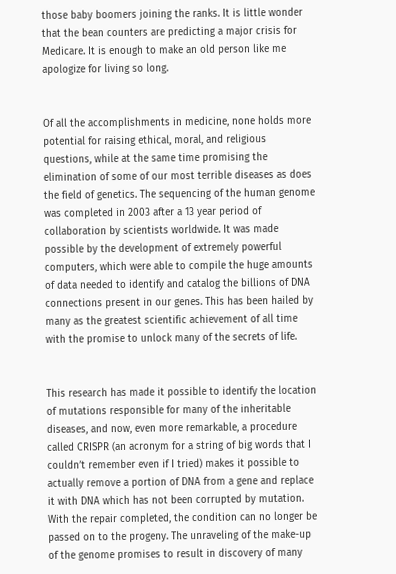those baby boomers joining the ranks. It is little wonder that the bean counters are predicting a major crisis for Medicare. It is enough to make an old person like me apologize for living so long.


Of all the accomplishments in medicine, none holds more potential for raising ethical, moral, and religious questions, while at the same time promising the elimination of some of our most terrible diseases as does the field of genetics. The sequencing of the human genome was completed in 2003 after a 13 year period of collaboration by scientists worldwide. It was made possible by the development of extremely powerful computers, which were able to compile the huge amounts of data needed to identify and catalog the billions of DNA connections present in our genes. This has been hailed by many as the greatest scientific achievement of all time with the promise to unlock many of the secrets of life.


This research has made it possible to identify the location of mutations responsible for many of the inheritable diseases, and now, even more remarkable, a procedure called CRISPR (an acronym for a string of big words that I couldn’t remember even if I tried) makes it possible to actually remove a portion of DNA from a gene and replace it with DNA which has not been corrupted by mutation. With the repair completed, the condition can no longer be passed on to the progeny. The unraveling of the make-up of the genome promises to result in discovery of many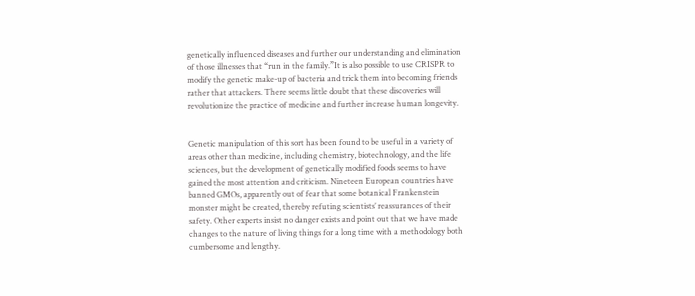genetically influenced diseases and further our understanding and elimination of those illnesses that “run in the family.”It is also possible to use CRISPR to modify the genetic make-up of bacteria and trick them into becoming friends rather that attackers. There seems little doubt that these discoveries will revolutionize the practice of medicine and further increase human longevity.


Genetic manipulation of this sort has been found to be useful in a variety of areas other than medicine, including chemistry, biotechnology, and the life sciences, but the development of genetically modified foods seems to have gained the most attention and criticism. Nineteen European countries have banned GMOs, apparently out of fear that some botanical Frankenstein monster might be created, thereby refuting scientists’ reassurances of their safety. Other experts insist no danger exists and point out that we have made changes to the nature of living things for a long time with a methodology both cumbersome and lengthy.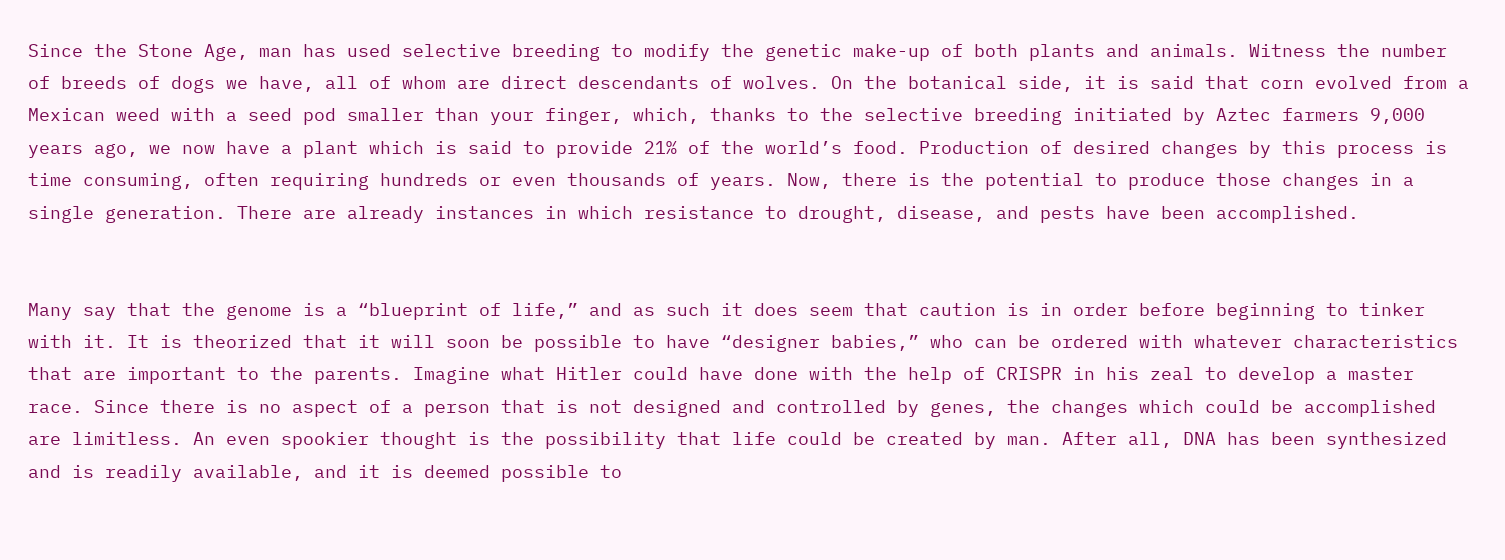Since the Stone Age, man has used selective breeding to modify the genetic make-up of both plants and animals. Witness the number of breeds of dogs we have, all of whom are direct descendants of wolves. On the botanical side, it is said that corn evolved from a Mexican weed with a seed pod smaller than your finger, which, thanks to the selective breeding initiated by Aztec farmers 9,000 years ago, we now have a plant which is said to provide 21% of the world’s food. Production of desired changes by this process is time consuming, often requiring hundreds or even thousands of years. Now, there is the potential to produce those changes in a single generation. There are already instances in which resistance to drought, disease, and pests have been accomplished.


Many say that the genome is a “blueprint of life,” and as such it does seem that caution is in order before beginning to tinker with it. It is theorized that it will soon be possible to have “designer babies,” who can be ordered with whatever characteristics that are important to the parents. Imagine what Hitler could have done with the help of CRISPR in his zeal to develop a master race. Since there is no aspect of a person that is not designed and controlled by genes, the changes which could be accomplished are limitless. An even spookier thought is the possibility that life could be created by man. After all, DNA has been synthesized and is readily available, and it is deemed possible to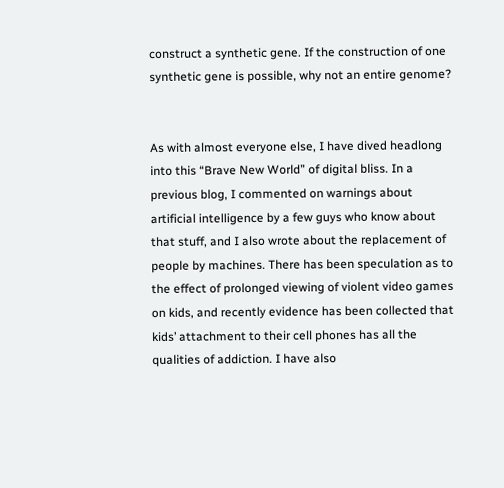construct a synthetic gene. If the construction of one synthetic gene is possible, why not an entire genome?


As with almost everyone else, I have dived headlong into this “Brave New World” of digital bliss. In a previous blog, I commented on warnings about artificial intelligence by a few guys who know about that stuff, and I also wrote about the replacement of people by machines. There has been speculation as to the effect of prolonged viewing of violent video games on kids, and recently evidence has been collected that kids’ attachment to their cell phones has all the qualities of addiction. I have also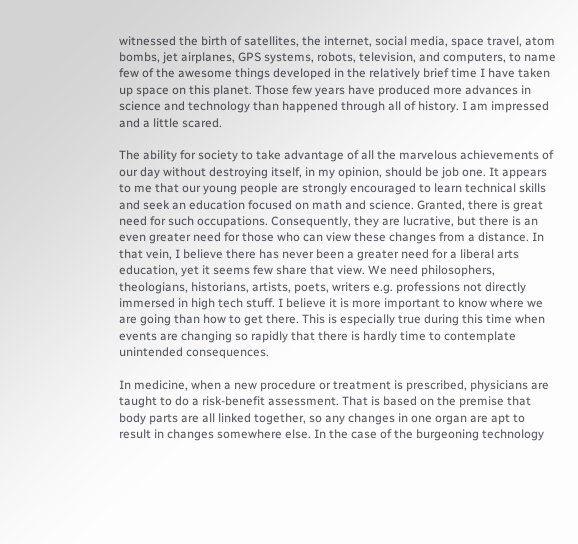witnessed the birth of satellites, the internet, social media, space travel, atom bombs, jet airplanes, GPS systems, robots, television, and computers, to name few of the awesome things developed in the relatively brief time I have taken up space on this planet. Those few years have produced more advances in science and technology than happened through all of history. I am impressed and a little scared.

The ability for society to take advantage of all the marvelous achievements of our day without destroying itself, in my opinion, should be job one. It appears to me that our young people are strongly encouraged to learn technical skills and seek an education focused on math and science. Granted, there is great need for such occupations. Consequently, they are lucrative, but there is an even greater need for those who can view these changes from a distance. In that vein, I believe there has never been a greater need for a liberal arts education, yet it seems few share that view. We need philosophers, theologians, historians, artists, poets, writers e.g. professions not directly immersed in high tech stuff. I believe it is more important to know where we are going than how to get there. This is especially true during this time when events are changing so rapidly that there is hardly time to contemplate unintended consequences.

In medicine, when a new procedure or treatment is prescribed, physicians are taught to do a risk-benefit assessment. That is based on the premise that body parts are all linked together, so any changes in one organ are apt to result in changes somewhere else. In the case of the burgeoning technology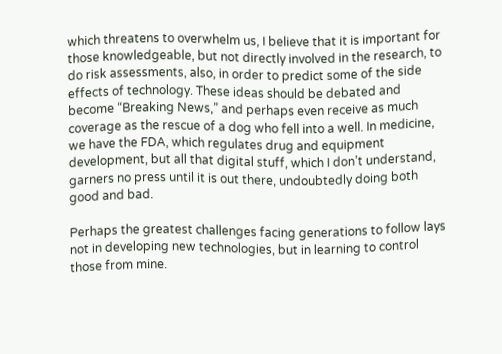which threatens to overwhelm us, I believe that it is important for those knowledgeable, but not directly involved in the research, to do risk assessments, also, in order to predict some of the side effects of technology. These ideas should be debated and become “Breaking News,” and perhaps even receive as much coverage as the rescue of a dog who fell into a well. In medicine, we have the FDA, which regulates drug and equipment development, but all that digital stuff, which I don’t understand, garners no press until it is out there, undoubtedly doing both good and bad.

Perhaps the greatest challenges facing generations to follow lays not in developing new technologies, but in learning to control those from mine.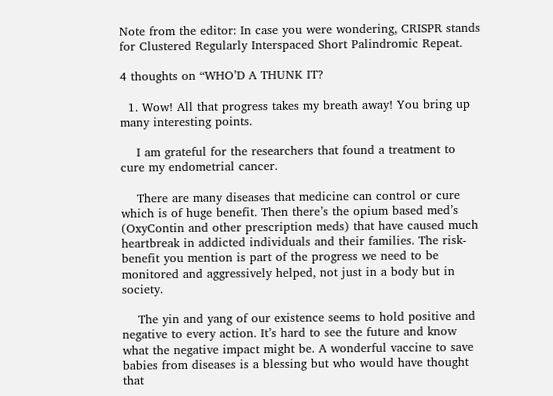Note from the editor: In case you were wondering, CRISPR stands for Clustered Regularly Interspaced Short Palindromic Repeat.

4 thoughts on “WHO’D A THUNK IT?

  1. Wow! All that progress takes my breath away! You bring up many interesting points.

    I am grateful for the researchers that found a treatment to cure my endometrial cancer.

    There are many diseases that medicine can control or cure which is of huge benefit. Then there’s the opium based med’s (OxyContin and other prescription meds) that have caused much heartbreak in addicted individuals and their families. The risk- benefit you mention is part of the progress we need to be monitored and aggressively helped, not just in a body but in society.

    The yin and yang of our existence seems to hold positive and negative to every action. It’s hard to see the future and know what the negative impact might be. A wonderful vaccine to save babies from diseases is a blessing but who would have thought that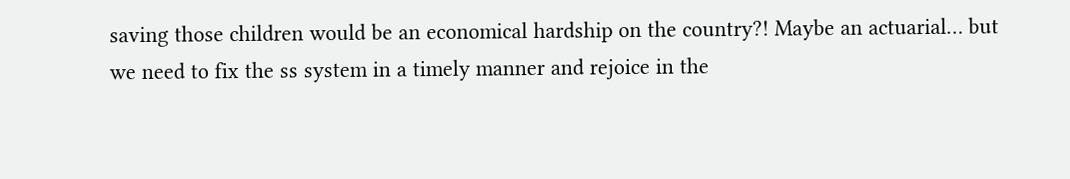saving those children would be an economical hardship on the country?! Maybe an actuarial… but we need to fix the ss system in a timely manner and rejoice in the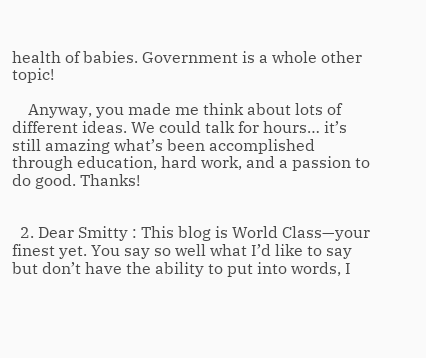health of babies. Government is a whole other topic!

    Anyway, you made me think about lots of different ideas. We could talk for hours… it’s still amazing what’s been accomplished through education, hard work, and a passion to do good. Thanks!


  2. Dear Smitty : This blog is World Class—your finest yet. You say so well what I’d like to say but don’t have the ability to put into words, I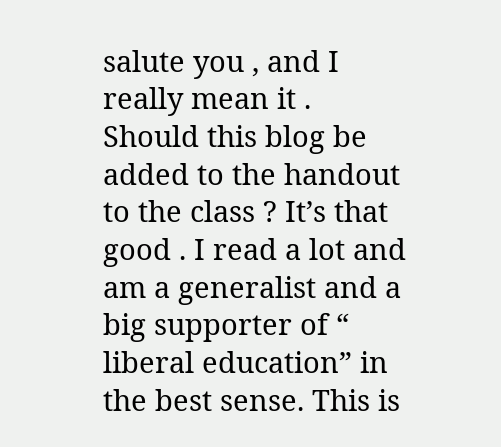salute you , and I really mean it . Should this blog be added to the handout to the class ? It’s that good . I read a lot and am a generalist and a big supporter of “ liberal education” in the best sense. This is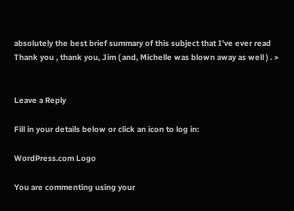absolutely the best brief summary of this subject that I’ve ever read Thank you , thank you, Jim ( and, Michelle was blown away as well ) . >


Leave a Reply

Fill in your details below or click an icon to log in:

WordPress.com Logo

You are commenting using your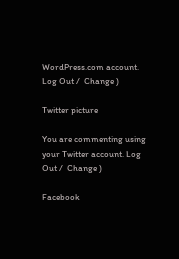WordPress.com account. Log Out /  Change )

Twitter picture

You are commenting using your Twitter account. Log Out /  Change )

Facebook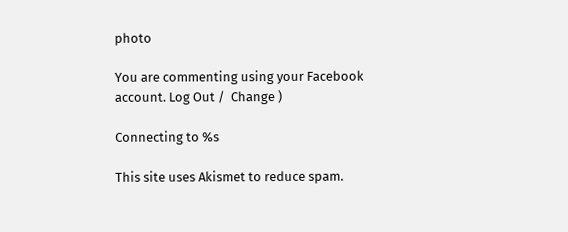photo

You are commenting using your Facebook account. Log Out /  Change )

Connecting to %s

This site uses Akismet to reduce spam.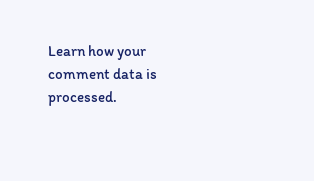Learn how your comment data is processed.